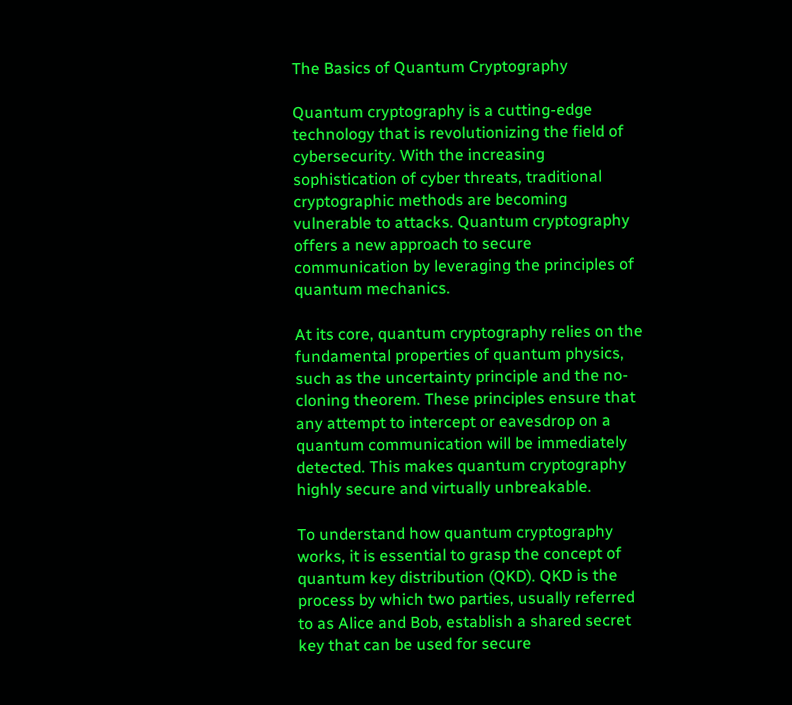The Basics of Quantum Cryptography

Quantum cryptography is a cutting-edge technology that is revolutionizing the field of cybersecurity. With the increasing sophistication of cyber threats, traditional cryptographic methods are becoming vulnerable to attacks. Quantum cryptography offers a new approach to secure communication by leveraging the principles of quantum mechanics.

At its core, quantum cryptography relies on the fundamental properties of quantum physics, such as the uncertainty principle and the no-cloning theorem. These principles ensure that any attempt to intercept or eavesdrop on a quantum communication will be immediately detected. This makes quantum cryptography highly secure and virtually unbreakable.

To understand how quantum cryptography works, it is essential to grasp the concept of quantum key distribution (QKD). QKD is the process by which two parties, usually referred to as Alice and Bob, establish a shared secret key that can be used for secure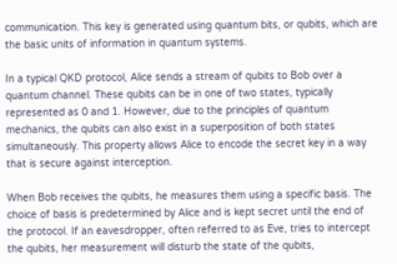communication. This key is generated using quantum bits, or qubits, which are the basic units of information in quantum systems.

In a typical QKD protocol, Alice sends a stream of qubits to Bob over a quantum channel. These qubits can be in one of two states, typically represented as 0 and 1. However, due to the principles of quantum mechanics, the qubits can also exist in a superposition of both states simultaneously. This property allows Alice to encode the secret key in a way that is secure against interception.

When Bob receives the qubits, he measures them using a specific basis. The choice of basis is predetermined by Alice and is kept secret until the end of the protocol. If an eavesdropper, often referred to as Eve, tries to intercept the qubits, her measurement will disturb the state of the qubits,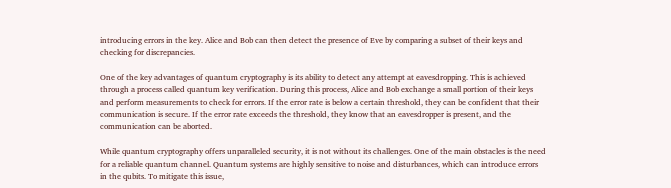introducing errors in the key. Alice and Bob can then detect the presence of Eve by comparing a subset of their keys and checking for discrepancies.

One of the key advantages of quantum cryptography is its ability to detect any attempt at eavesdropping. This is achieved through a process called quantum key verification. During this process, Alice and Bob exchange a small portion of their keys and perform measurements to check for errors. If the error rate is below a certain threshold, they can be confident that their communication is secure. If the error rate exceeds the threshold, they know that an eavesdropper is present, and the communication can be aborted.

While quantum cryptography offers unparalleled security, it is not without its challenges. One of the main obstacles is the need for a reliable quantum channel. Quantum systems are highly sensitive to noise and disturbances, which can introduce errors in the qubits. To mitigate this issue,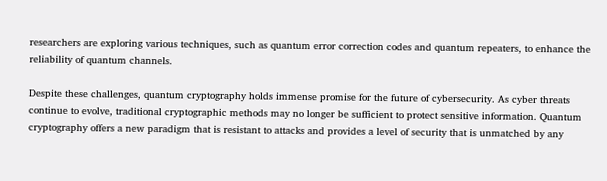researchers are exploring various techniques, such as quantum error correction codes and quantum repeaters, to enhance the reliability of quantum channels.

Despite these challenges, quantum cryptography holds immense promise for the future of cybersecurity. As cyber threats continue to evolve, traditional cryptographic methods may no longer be sufficient to protect sensitive information. Quantum cryptography offers a new paradigm that is resistant to attacks and provides a level of security that is unmatched by any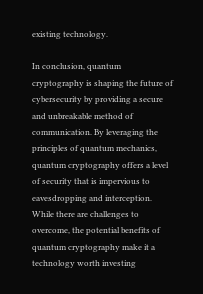existing technology.

In conclusion, quantum cryptography is shaping the future of cybersecurity by providing a secure and unbreakable method of communication. By leveraging the principles of quantum mechanics, quantum cryptography offers a level of security that is impervious to eavesdropping and interception. While there are challenges to overcome, the potential benefits of quantum cryptography make it a technology worth investing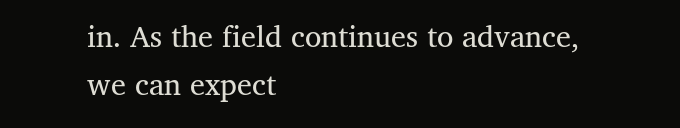in. As the field continues to advance, we can expect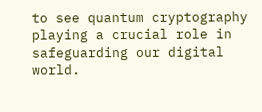to see quantum cryptography playing a crucial role in safeguarding our digital world.